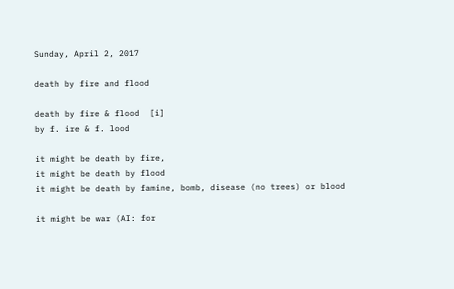Sunday, April 2, 2017

death by fire and flood

death by fire & flood  [i]
by f. ire & f. lood

it might be death by fire,
it might be death by flood
it might be death by famine, bomb, disease (no trees) or blood

it might be war (AI: for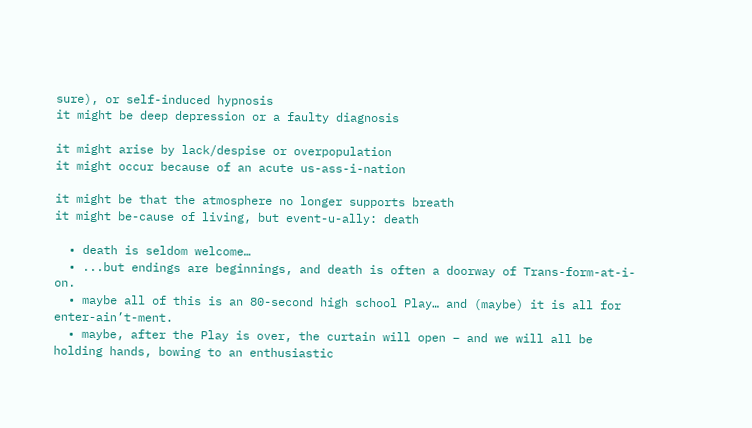sure), or self-induced hypnosis
it might be deep depression or a faulty diagnosis

it might arise by lack/despise or overpopulation
it might occur because of an acute us-ass-i-nation

it might be that the atmosphere no longer supports breath
it might be-cause of living, but event-u-ally: death

  • death is seldom welcome…
  • ...but endings are beginnings, and death is often a doorway of Trans-form-at-i-on.
  • maybe all of this is an 80-second high school Play… and (maybe) it is all for enter-ain’t-ment.
  • maybe, after the Play is over, the curtain will open – and we will all be holding hands, bowing to an enthusiastic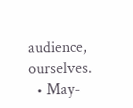audience, ourselves.
  • May-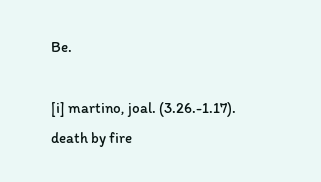Be.

[i] martino, joal. (3.26.-1.17). death by fire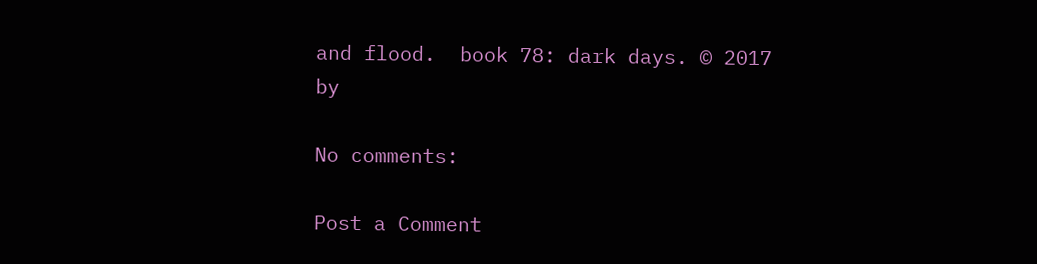and flood.  book 78: dark days. © 2017 by

No comments:

Post a Comment